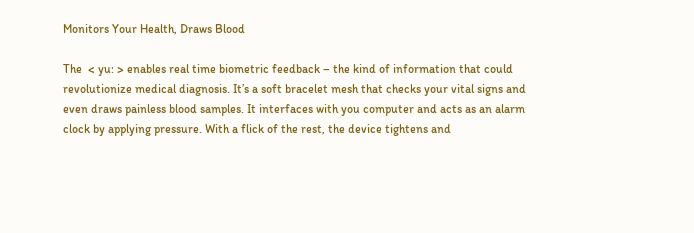Monitors Your Health, Draws Blood

The  < yu: > enables real time biometric feedback – the kind of information that could revolutionize medical diagnosis. It’s a soft bracelet mesh that checks your vital signs and even draws painless blood samples. It interfaces with you computer and acts as an alarm clock by applying pressure. With a flick of the rest, the device tightens and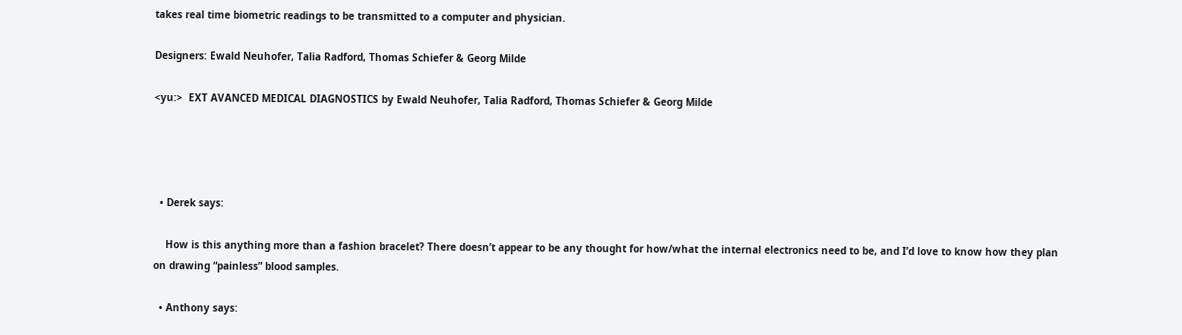takes real time biometric readings to be transmitted to a computer and physician.

Designers: Ewald Neuhofer, Talia Radford, Thomas Schiefer & Georg Milde

<yu:>  EXT AVANCED MEDICAL DIAGNOSTICS by Ewald Neuhofer, Talia Radford, Thomas Schiefer & Georg Milde




  • Derek says:

    How is this anything more than a fashion bracelet? There doesn’t appear to be any thought for how/what the internal electronics need to be, and I’d love to know how they plan on drawing “painless” blood samples.

  • Anthony says: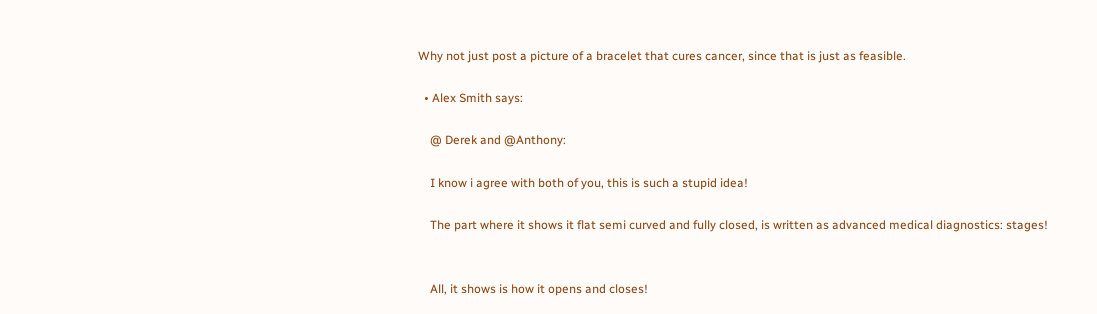Why not just post a picture of a bracelet that cures cancer, since that is just as feasible.

  • Alex Smith says:

    @ Derek and @Anthony:

    I know i agree with both of you, this is such a stupid idea!

    The part where it shows it flat semi curved and fully closed, is written as advanced medical diagnostics: stages!


    All, it shows is how it opens and closes!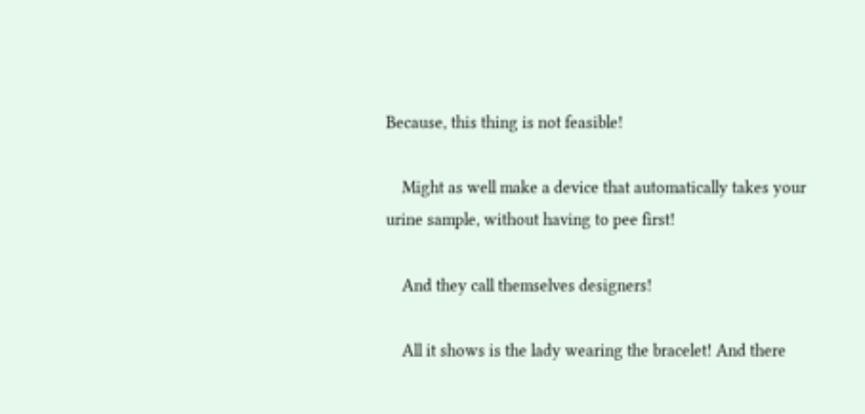Because, this thing is not feasible!

    Might as well make a device that automatically takes your urine sample, without having to pee first!

    And they call themselves designers!

    All it shows is the lady wearing the bracelet! And there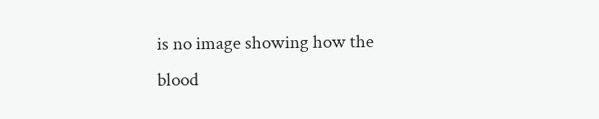is no image showing how the blood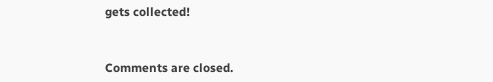gets collected!



Comments are closed.